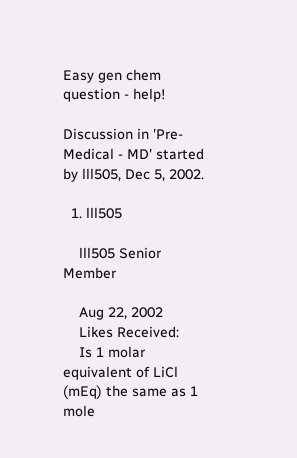Easy gen chem question - help!

Discussion in 'Pre-Medical - MD' started by lll505, Dec 5, 2002.

  1. lll505

    lll505 Senior Member

    Aug 22, 2002
    Likes Received:
    Is 1 molar equivalent of LiCl (mEq) the same as 1 mole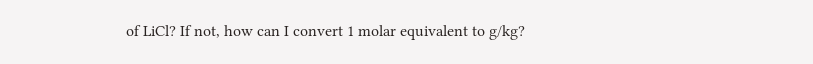of LiCl? If not, how can I convert 1 molar equivalent to g/kg?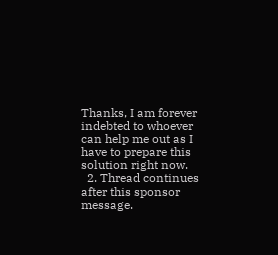Thanks, I am forever indebted to whoever can help me out as I have to prepare this solution right now.
  2. Thread continues after this sponsor message.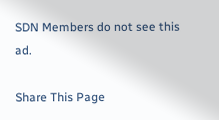SDN Members do not see this ad.

Share This Page